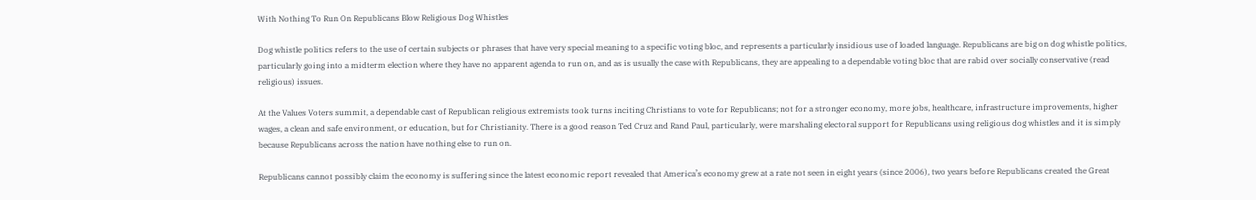With Nothing To Run On Republicans Blow Religious Dog Whistles

Dog whistle politics refers to the use of certain subjects or phrases that have very special meaning to a specific voting bloc, and represents a particularly insidious use of loaded language. Republicans are big on dog whistle politics, particularly going into a midterm election where they have no apparent agenda to run on, and as is usually the case with Republicans, they are appealing to a dependable voting bloc that are rabid over socially conservative (read religious) issues.

At the Values Voters summit, a dependable cast of Republican religious extremists took turns inciting Christians to vote for Republicans; not for a stronger economy, more jobs, healthcare, infrastructure improvements, higher wages, a clean and safe environment, or education, but for Christianity. There is a good reason Ted Cruz and Rand Paul, particularly, were marshaling electoral support for Republicans using religious dog whistles and it is simply because Republicans across the nation have nothing else to run on.

Republicans cannot possibly claim the economy is suffering since the latest economic report revealed that America’s economy grew at a rate not seen in eight years (since 2006), two years before Republicans created the Great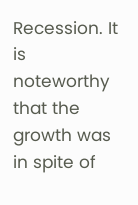Recession. It is noteworthy that the growth was in spite of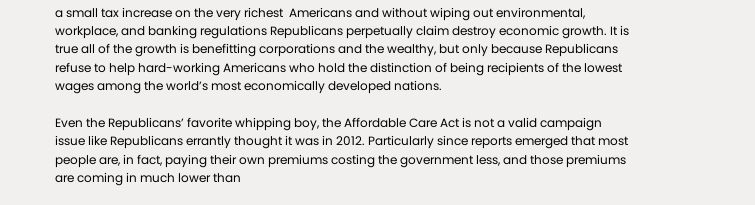a small tax increase on the very richest  Americans and without wiping out environmental, workplace, and banking regulations Republicans perpetually claim destroy economic growth. It is true all of the growth is benefitting corporations and the wealthy, but only because Republicans refuse to help hard-working Americans who hold the distinction of being recipients of the lowest wages among the world’s most economically developed nations.

Even the Republicans’ favorite whipping boy, the Affordable Care Act is not a valid campaign issue like Republicans errantly thought it was in 2012. Particularly since reports emerged that most people are, in fact, paying their own premiums costing the government less, and those premiums are coming in much lower than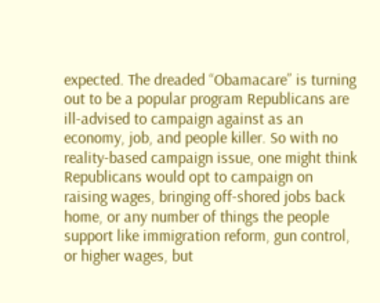expected. The dreaded “Obamacare” is turning out to be a popular program Republicans are ill-advised to campaign against as an economy, job, and people killer. So with no reality-based campaign issue, one might think Republicans would opt to campaign on raising wages, bringing off-shored jobs back home, or any number of things the people support like immigration reform, gun control, or higher wages, but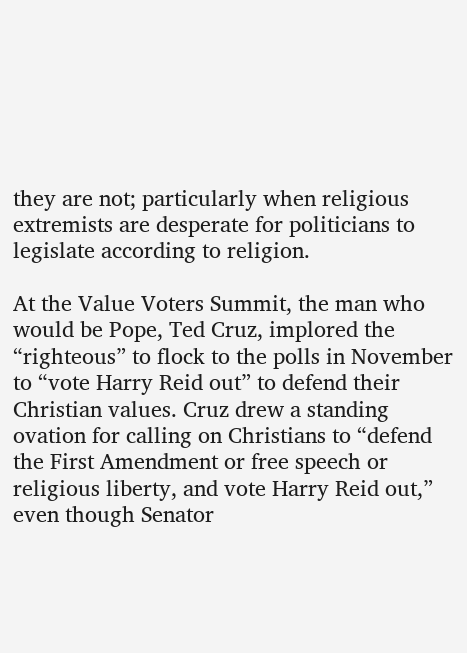they are not; particularly when religious extremists are desperate for politicians to legislate according to religion.

At the Value Voters Summit, the man who would be Pope, Ted Cruz, implored the “righteous” to flock to the polls in November to “vote Harry Reid out” to defend their Christian values. Cruz drew a standing ovation for calling on Christians to “defend the First Amendment or free speech or religious liberty, and vote Harry Reid out,” even though Senator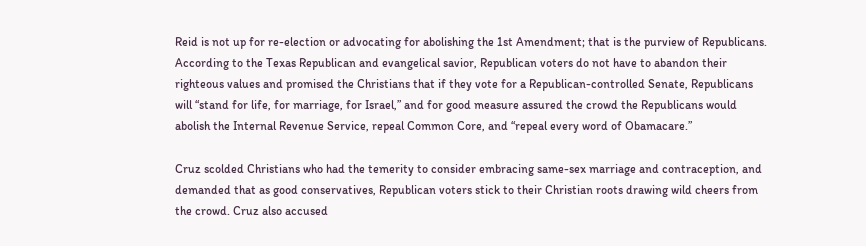Reid is not up for re-election or advocating for abolishing the 1st Amendment; that is the purview of Republicans. According to the Texas Republican and evangelical savior, Republican voters do not have to abandon their righteous values and promised the Christians that if they vote for a Republican-controlled Senate, Republicans will “stand for life, for marriage, for Israel,” and for good measure assured the crowd the Republicans would abolish the Internal Revenue Service, repeal Common Core, and “repeal every word of Obamacare.”

Cruz scolded Christians who had the temerity to consider embracing same-sex marriage and contraception, and demanded that as good conservatives, Republican voters stick to their Christian roots drawing wild cheers from the crowd. Cruz also accused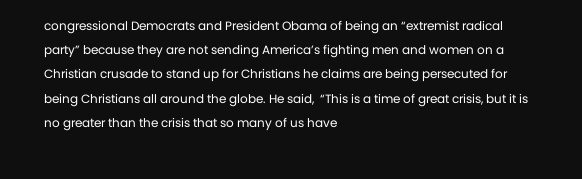congressional Democrats and President Obama of being an “extremist radical party” because they are not sending America’s fighting men and women on a Christian crusade to stand up for Christians he claims are being persecuted for being Christians all around the globe. He said,  “This is a time of great crisis, but it is no greater than the crisis that so many of us have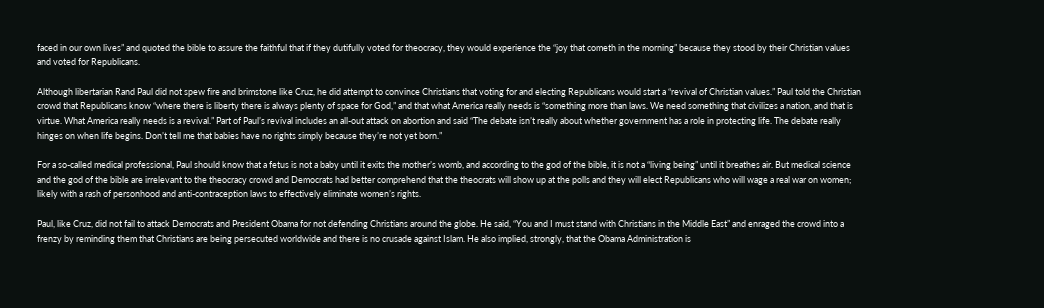faced in our own lives” and quoted the bible to assure the faithful that if they dutifully voted for theocracy, they would experience the “joy that cometh in the morning” because they stood by their Christian values and voted for Republicans.

Although libertarian Rand Paul did not spew fire and brimstone like Cruz, he did attempt to convince Christians that voting for and electing Republicans would start a “revival of Christian values.” Paul told the Christian crowd that Republicans know “where there is liberty there is always plenty of space for God,” and that what America really needs is “something more than laws. We need something that civilizes a nation, and that is virtue. What America really needs is a revival.” Part of Paul’s revival includes an all-out attack on abortion and said “The debate isn’t really about whether government has a role in protecting life. The debate really hinges on when life begins. Don’t tell me that babies have no rights simply because they’re not yet born.”

For a so-called medical professional, Paul should know that a fetus is not a baby until it exits the mother’s womb, and according to the god of the bible, it is not a “living being” until it breathes air. But medical science and the god of the bible are irrelevant to the theocracy crowd and Democrats had better comprehend that the theocrats will show up at the polls and they will elect Republicans who will wage a real war on women; likely with a rash of personhood and anti-contraception laws to effectively eliminate women’s rights.

Paul, like Cruz, did not fail to attack Democrats and President Obama for not defending Christians around the globe. He said, “You and I must stand with Christians in the Middle East” and enraged the crowd into a frenzy by reminding them that Christians are being persecuted worldwide and there is no crusade against Islam. He also implied, strongly, that the Obama Administration is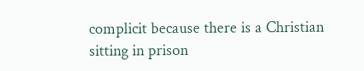complicit because there is a Christian sitting in prison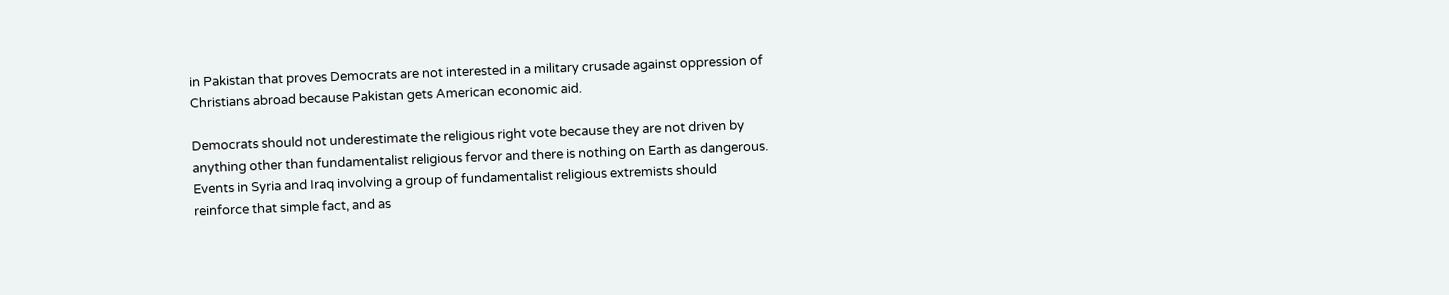in Pakistan that proves Democrats are not interested in a military crusade against oppression of Christians abroad because Pakistan gets American economic aid.

Democrats should not underestimate the religious right vote because they are not driven by anything other than fundamentalist religious fervor and there is nothing on Earth as dangerous. Events in Syria and Iraq involving a group of fundamentalist religious extremists should reinforce that simple fact, and as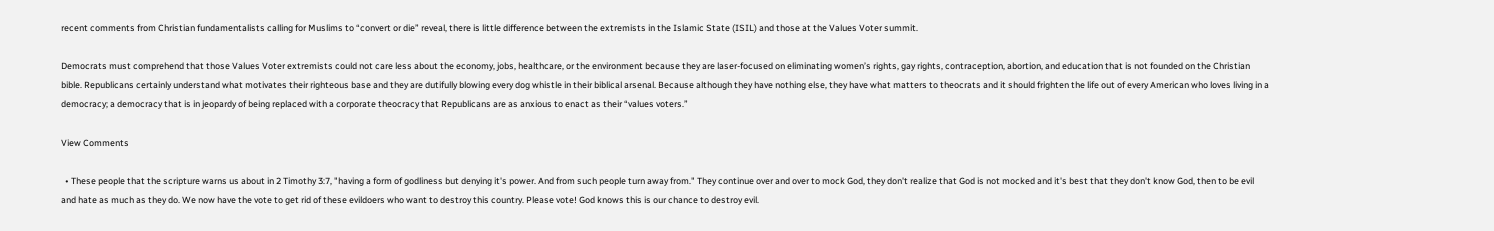recent comments from Christian fundamentalists calling for Muslims to “convert or die” reveal, there is little difference between the extremists in the Islamic State (ISIL) and those at the Values Voter summit.

Democrats must comprehend that those Values Voter extremists could not care less about the economy, jobs, healthcare, or the environment because they are laser-focused on eliminating women’s rights, gay rights, contraception, abortion, and education that is not founded on the Christian bible. Republicans certainly understand what motivates their righteous base and they are dutifully blowing every dog whistle in their biblical arsenal. Because although they have nothing else, they have what matters to theocrats and it should frighten the life out of every American who loves living in a democracy; a democracy that is in jeopardy of being replaced with a corporate theocracy that Republicans are as anxious to enact as their “values voters.”

View Comments

  • These people that the scripture warns us about in 2 Timothy 3:7, "having a form of godliness but denying it's power. And from such people turn away from." They continue over and over to mock God, they don't realize that God is not mocked and it's best that they don't know God, then to be evil and hate as much as they do. We now have the vote to get rid of these evildoers who want to destroy this country. Please vote! God knows this is our chance to destroy evil.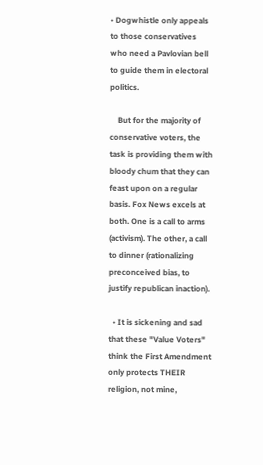• Dogwhistle only appeals to those conservatives who need a Pavlovian bell to guide them in electoral politics.

    But for the majority of conservative voters, the task is providing them with bloody chum that they can feast upon on a regular basis. Fox News excels at both. One is a call to arms (activism). The other, a call to dinner (rationalizing preconceived bias, to justify republican inaction).

  • It is sickening and sad that these "Value Voters" think the First Amendment only protects THEIR religion, not mine,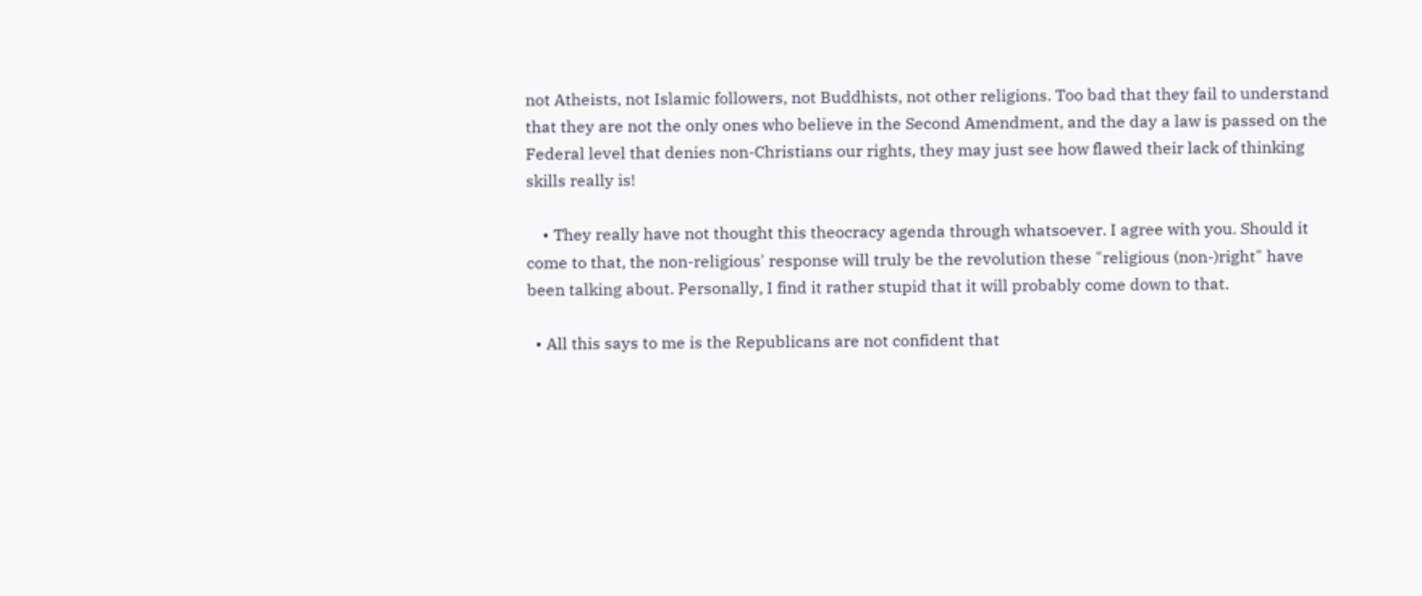not Atheists, not Islamic followers, not Buddhists, not other religions. Too bad that they fail to understand that they are not the only ones who believe in the Second Amendment, and the day a law is passed on the Federal level that denies non-Christians our rights, they may just see how flawed their lack of thinking skills really is!

    • They really have not thought this theocracy agenda through whatsoever. I agree with you. Should it come to that, the non-religious' response will truly be the revolution these "religious (non-)right" have been talking about. Personally, I find it rather stupid that it will probably come down to that.

  • All this says to me is the Republicans are not confident that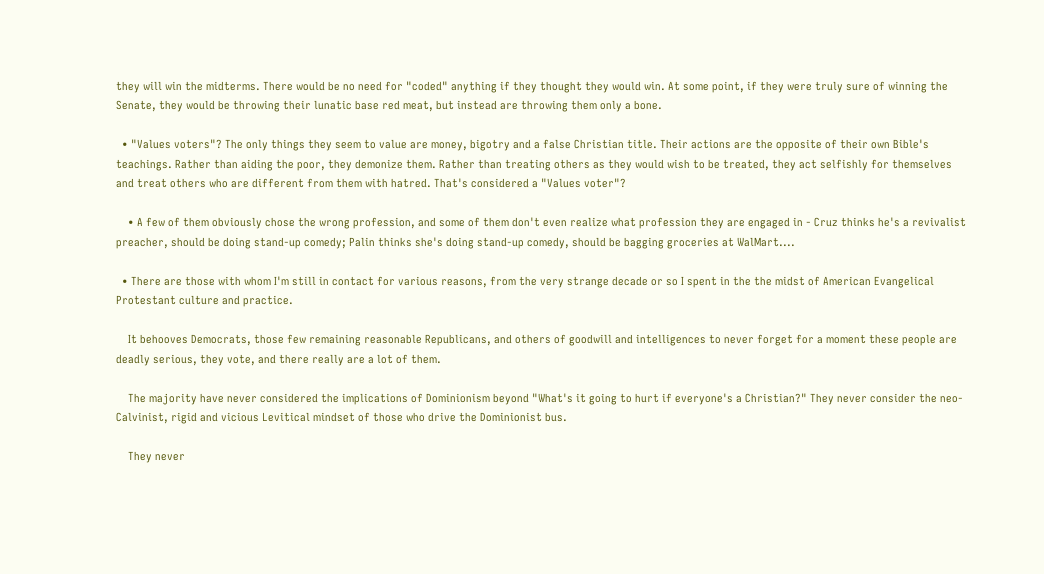they will win the midterms. There would be no need for "coded" anything if they thought they would win. At some point, if they were truly sure of winning the Senate, they would be throwing their lunatic base red meat, but instead are throwing them only a bone.

  • "Values voters"? The only things they seem to value are money, bigotry and a false Christian title. Their actions are the opposite of their own Bible's teachings. Rather than aiding the poor, they demonize them. Rather than treating others as they would wish to be treated, they act selfishly for themselves and treat others who are different from them with hatred. That's considered a "Values voter"?

    • A few of them obviously chose the wrong profession, and some of them don't even realize what profession they are engaged in - Cruz thinks he's a revivalist preacher, should be doing stand-up comedy; Palin thinks she's doing stand-up comedy, should be bagging groceries at WalMart....

  • There are those with whom I'm still in contact for various reasons, from the very strange decade or so I spent in the the midst of American Evangelical Protestant culture and practice.

    It behooves Democrats, those few remaining reasonable Republicans, and others of goodwill and intelligences to never forget for a moment these people are deadly serious, they vote, and there really are a lot of them.

    The majority have never considered the implications of Dominionism beyond "What's it going to hurt if everyone's a Christian?" They never consider the neo-Calvinist, rigid and vicious Levitical mindset of those who drive the Dominionist bus.

    They never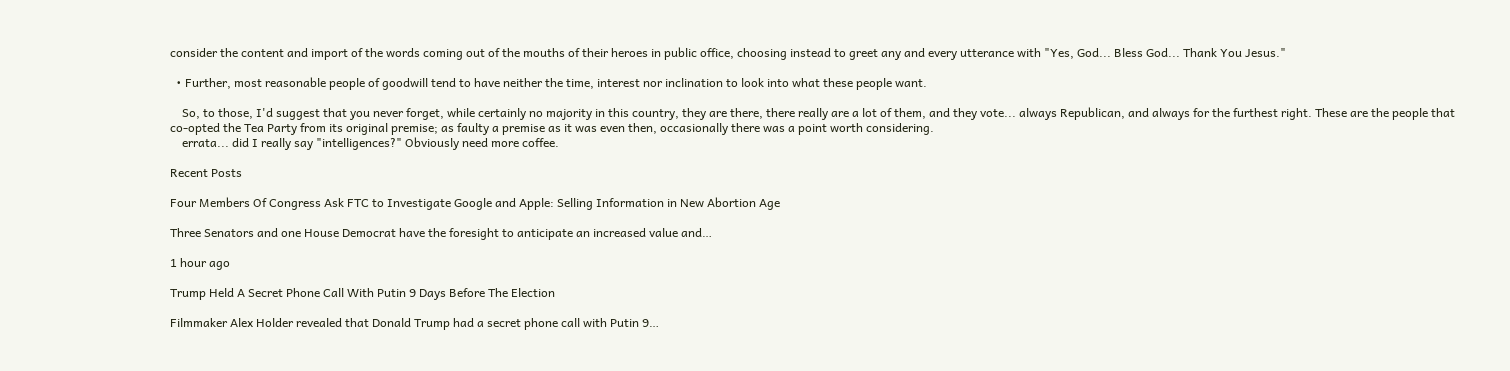consider the content and import of the words coming out of the mouths of their heroes in public office, choosing instead to greet any and every utterance with "Yes, God... Bless God... Thank You Jesus."

  • Further, most reasonable people of goodwill tend to have neither the time, interest nor inclination to look into what these people want.

    So, to those, I'd suggest that you never forget, while certainly no majority in this country, they are there, there really are a lot of them, and they vote... always Republican, and always for the furthest right. These are the people that co-opted the Tea Party from its original premise; as faulty a premise as it was even then, occasionally there was a point worth considering.
    errata... did I really say "intelligences?" Obviously need more coffee.

Recent Posts

Four Members Of Congress Ask FTC to Investigate Google and Apple: Selling Information in New Abortion Age

Three Senators and one House Democrat have the foresight to anticipate an increased value and…

1 hour ago

Trump Held A Secret Phone Call With Putin 9 Days Before The Election

Filmmaker Alex Holder revealed that Donald Trump had a secret phone call with Putin 9…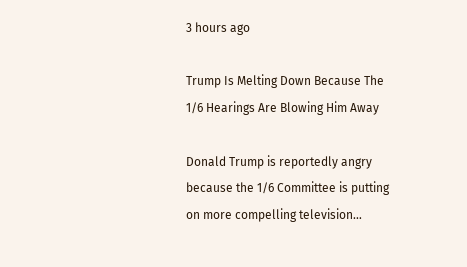3 hours ago

Trump Is Melting Down Because The 1/6 Hearings Are Blowing Him Away

Donald Trump is reportedly angry because the 1/6 Committee is putting on more compelling television…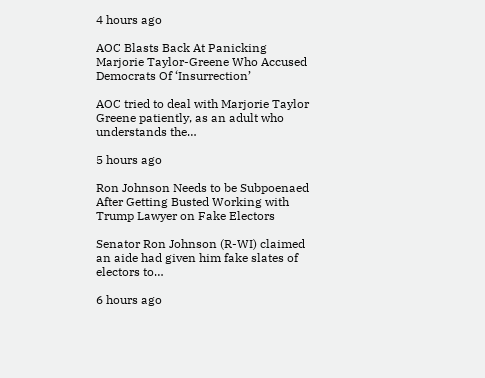4 hours ago

AOC Blasts Back At Panicking Marjorie Taylor-Greene Who Accused Democrats Of ‘Insurrection’

AOC tried to deal with Marjorie Taylor Greene patiently, as an adult who understands the…

5 hours ago

Ron Johnson Needs to be Subpoenaed After Getting Busted Working with Trump Lawyer on Fake Electors

Senator Ron Johnson (R-WI) claimed an aide had given him fake slates of electors to…

6 hours ago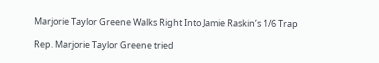Marjorie Taylor Greene Walks Right Into Jamie Raskin’s 1/6 Trap

Rep. Marjorie Taylor Greene tried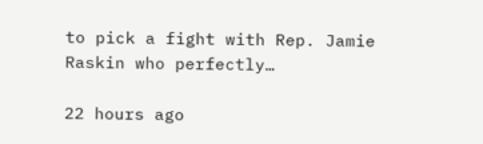to pick a fight with Rep. Jamie Raskin who perfectly…

22 hours ago